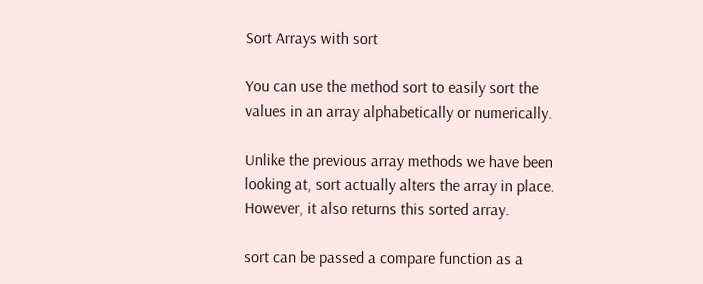Sort Arrays with sort

You can use the method sort to easily sort the values in an array alphabetically or numerically.

Unlike the previous array methods we have been looking at, sort actually alters the array in place. However, it also returns this sorted array.

sort can be passed a compare function as a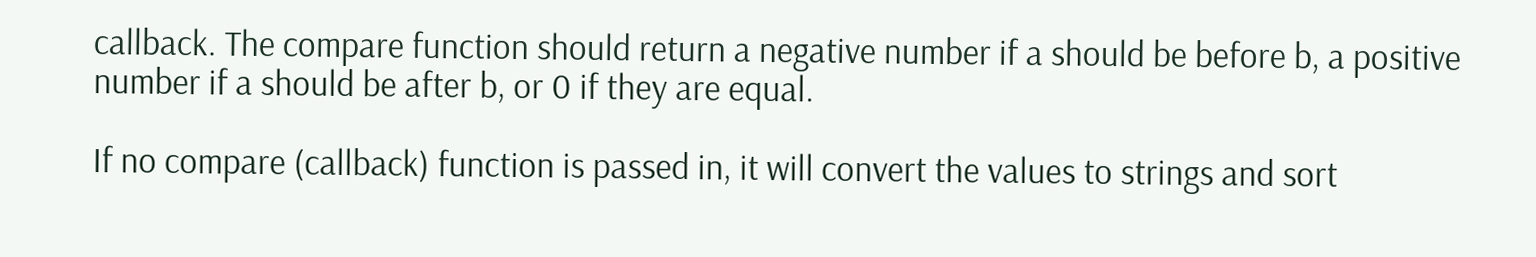callback. The compare function should return a negative number if a should be before b, a positive number if a should be after b, or 0 if they are equal.

If no compare (callback) function is passed in, it will convert the values to strings and sort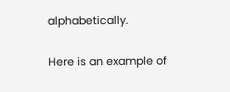alphabetically.

Here is an example of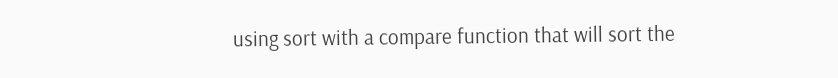using sort with a compare function that will sort the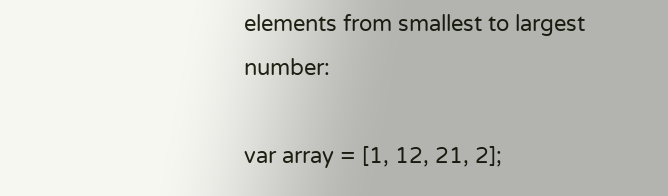elements from smallest to largest number:

var array = [1, 12, 21, 2];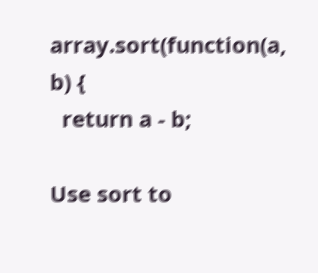array.sort(function(a, b) {
  return a - b;

Use sort to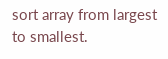sort array from largest to smallest.